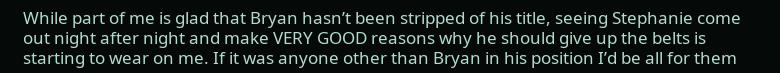While part of me is glad that Bryan hasn’t been stripped of his title, seeing Stephanie come out night after night and make VERY GOOD reasons why he should give up the belts is starting to wear on me. If it was anyone other than Bryan in his position I’d be all for them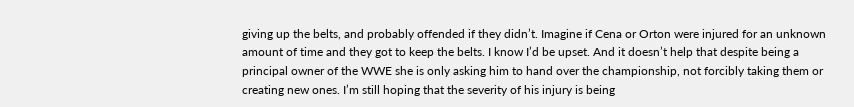giving up the belts, and probably offended if they didn’t. Imagine if Cena or Orton were injured for an unknown amount of time and they got to keep the belts. I know I’d be upset. And it doesn’t help that despite being a principal owner of the WWE she is only asking him to hand over the championship, not forcibly taking them or creating new ones. I’m still hoping that the severity of his injury is being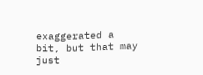exaggerated a bit, but that may just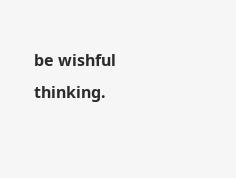be wishful thinking.